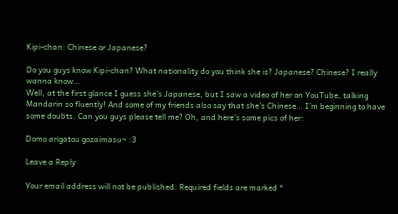Kipi-chan: Chinese or Japanese?

Do you guys know Kipi-chan? What nationality do you think she is? Japanese? Chinese? I really wanna know…
Well, at the first glance I guess she’s Japanese, but I saw a video of her on YouTube, talking Mandarin so fluently! And some of my friends also say that she’s Chinese… I’m beginning to have some doubts. Can you guys please tell me? Oh, and here’s some pics of her:

Domo arigatou gozaimasu~ :3

Leave a Reply

Your email address will not be published. Required fields are marked *